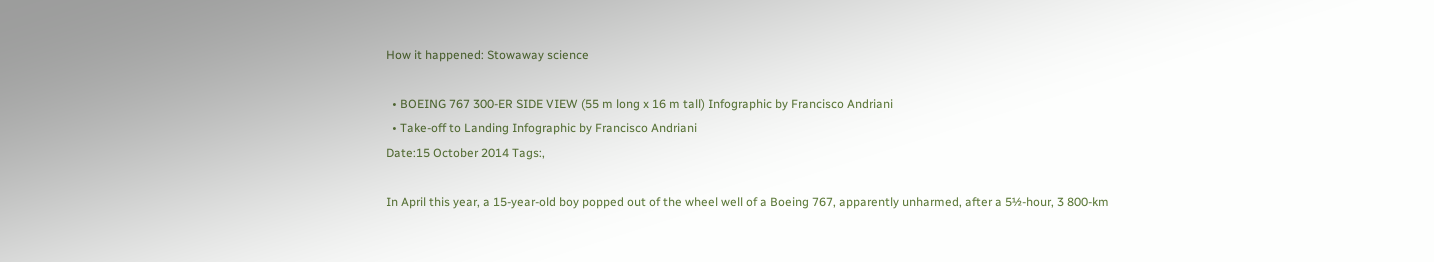How it happened: Stowaway science

  • BOEING 767 300-ER SIDE VIEW (55 m long x 16 m tall) Infographic by Francisco Andriani
  • Take-off to Landing Infographic by Francisco Andriani
Date:15 October 2014 Tags:,

In April this year, a 15-year-old boy popped out of the wheel well of a Boeing 767, apparently unharmed, after a 5½-hour, 3 800-km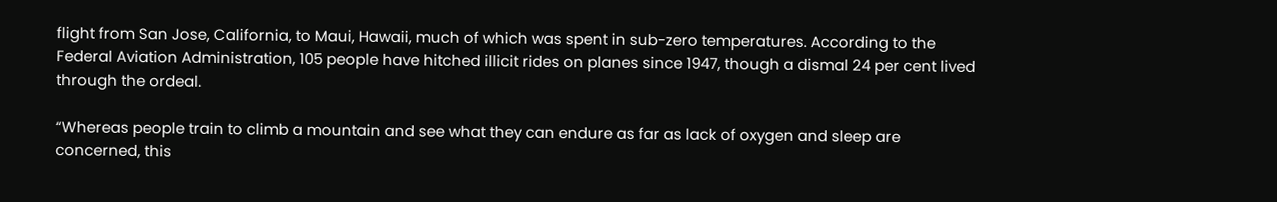flight from San Jose, California, to Maui, Hawaii, much of which was spent in sub-zero temperatures. According to the Federal Aviation Administration, 105 people have hitched illicit rides on planes since 1947, though a dismal 24 per cent lived through the ordeal.

“Whereas people train to climb a mountain and see what they can endure as far as lack of oxygen and sleep are concerned, this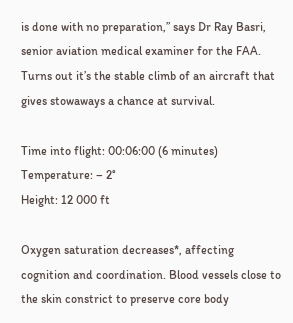is done with no preparation,” says Dr Ray Basri, senior aviation medical examiner for the FAA. Turns out it’s the stable climb of an aircraft that gives stowaways a chance at survival.

Time into flight: 00:06:00 (6 minutes)
Temperature: – 2°
Height: 12 000 ft

Oxygen saturation decreases*, affecting cognition and coordination. Blood vessels close to the skin constrict to preserve core body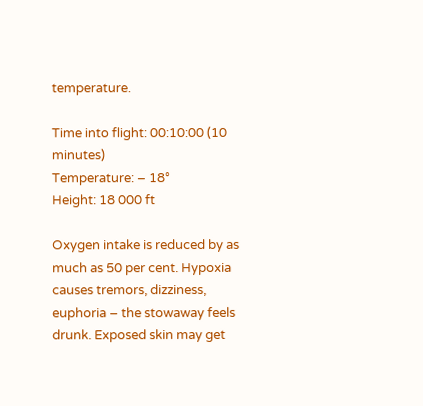temperature.

Time into flight: 00:10:00 (10 minutes)
Temperature: – 18°
Height: 18 000 ft

Oxygen intake is reduced by as much as 50 per cent. Hypoxia causes tremors, dizziness, euphoria – the stowaway feels drunk. Exposed skin may get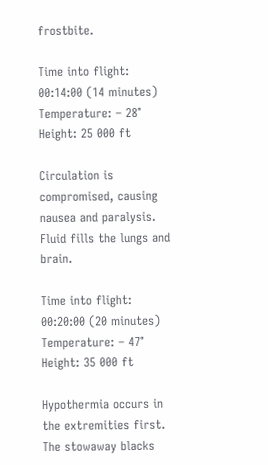frostbite.

Time into flight: 00:14:00 (14 minutes)
Temperature: – 28°
Height: 25 000 ft

Circulation is compromised, causing nausea and paralysis. Fluid fills the lungs and brain.

Time into flight: 00:20:00 (20 minutes)
Temperature: – 47°
Height: 35 000 ft

Hypothermia occurs in the extremities first. The stowaway blacks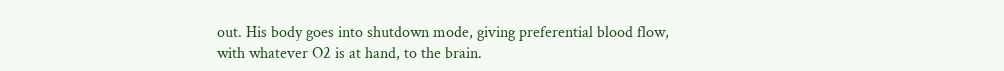out. His body goes into shutdown mode, giving preferential blood flow, with whatever O2 is at hand, to the brain.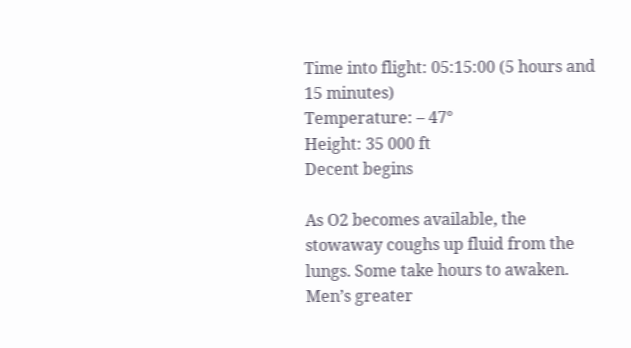Time into flight: 05:15:00 (5 hours and 15 minutes)
Temperature: – 47°
Height: 35 000 ft
Decent begins

As O2 becomes available, the stowaway coughs up fluid from the lungs. Some take hours to awaken. Men’s greater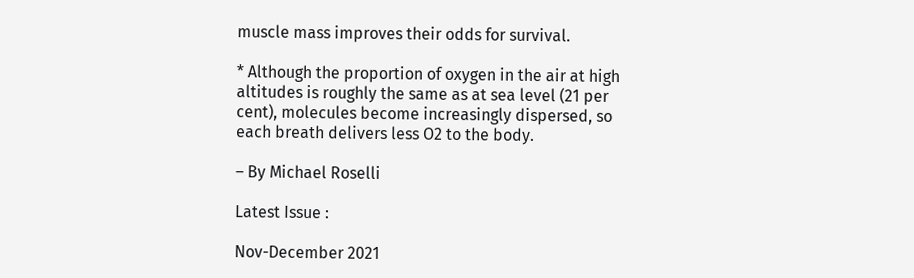muscle mass improves their odds for survival.

* Although the proportion of oxygen in the air at high altitudes is roughly the same as at sea level (21 per cent), molecules become increasingly dispersed, so each breath delivers less O2 to the body.

– By Michael Roselli

Latest Issue :

Nov-December 2021